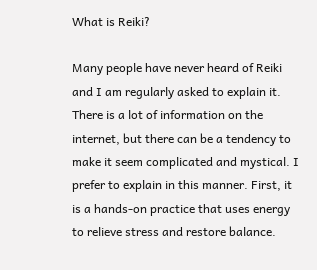What is Reiki?

Many people have never heard of Reiki and I am regularly asked to explain it. There is a lot of information on the internet, but there can be a tendency to make it seem complicated and mystical. I prefer to explain in this manner. First, it is a hands-on practice that uses energy to relieve stress and restore balance.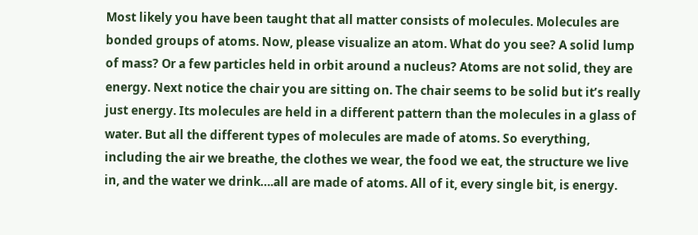Most likely you have been taught that all matter consists of molecules. Molecules are bonded groups of atoms. Now, please visualize an atom. What do you see? A solid lump of mass? Or a few particles held in orbit around a nucleus? Atoms are not solid, they are energy. Next notice the chair you are sitting on. The chair seems to be solid but it’s really just energy. Its molecules are held in a different pattern than the molecules in a glass of water. But all the different types of molecules are made of atoms. So everything, including the air we breathe, the clothes we wear, the food we eat, the structure we live in, and the water we drink….all are made of atoms. All of it, every single bit, is energy.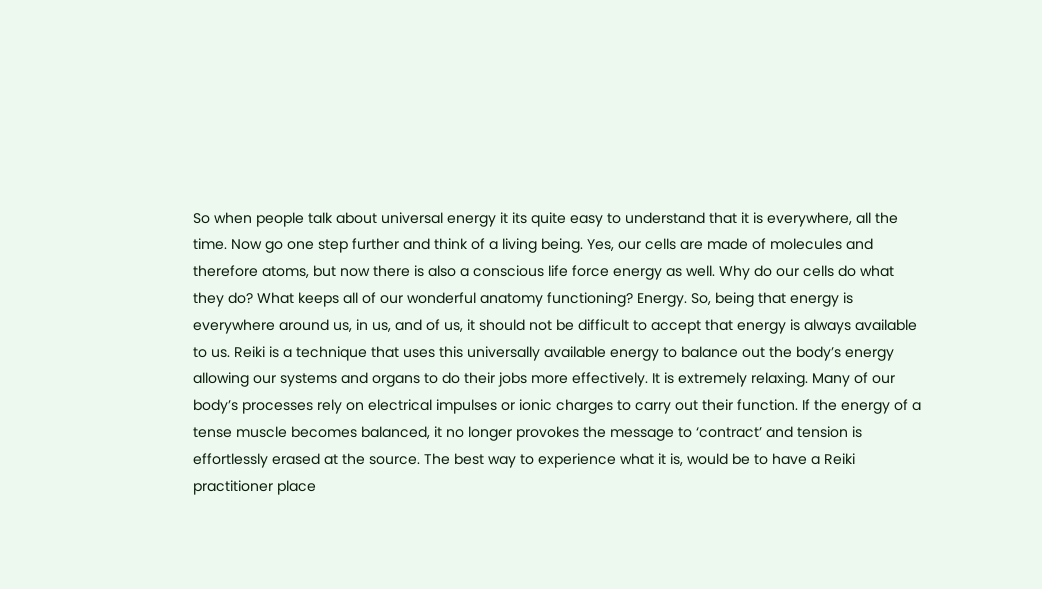So when people talk about universal energy it its quite easy to understand that it is everywhere, all the time. Now go one step further and think of a living being. Yes, our cells are made of molecules and therefore atoms, but now there is also a conscious life force energy as well. Why do our cells do what they do? What keeps all of our wonderful anatomy functioning? Energy. So, being that energy is everywhere around us, in us, and of us, it should not be difficult to accept that energy is always available to us. Reiki is a technique that uses this universally available energy to balance out the body’s energy allowing our systems and organs to do their jobs more effectively. It is extremely relaxing. Many of our body’s processes rely on electrical impulses or ionic charges to carry out their function. If the energy of a tense muscle becomes balanced, it no longer provokes the message to ‘contract’ and tension is effortlessly erased at the source. The best way to experience what it is, would be to have a Reiki practitioner place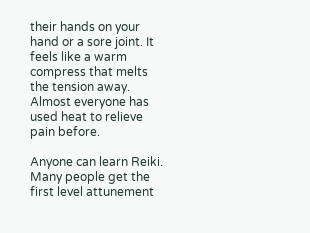their hands on your hand or a sore joint. It feels like a warm compress that melts the tension away. Almost everyone has used heat to relieve pain before.

Anyone can learn Reiki. Many people get the first level attunement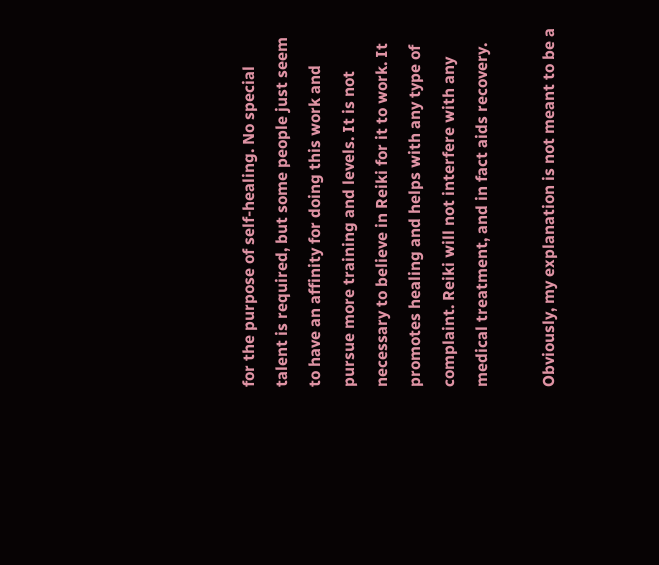for the purpose of self-healing. No special talent is required, but some people just seem to have an affinity for doing this work and pursue more training and levels. It is not necessary to believe in Reiki for it to work. It promotes healing and helps with any type of complaint. Reiki will not interfere with any medical treatment, and in fact aids recovery.

Obviously, my explanation is not meant to be a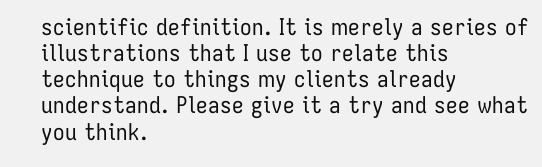scientific definition. It is merely a series of illustrations that I use to relate this technique to things my clients already understand. Please give it a try and see what you think.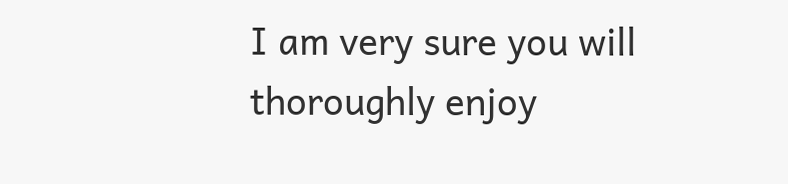I am very sure you will thoroughly enjoy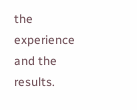the experience and the results.